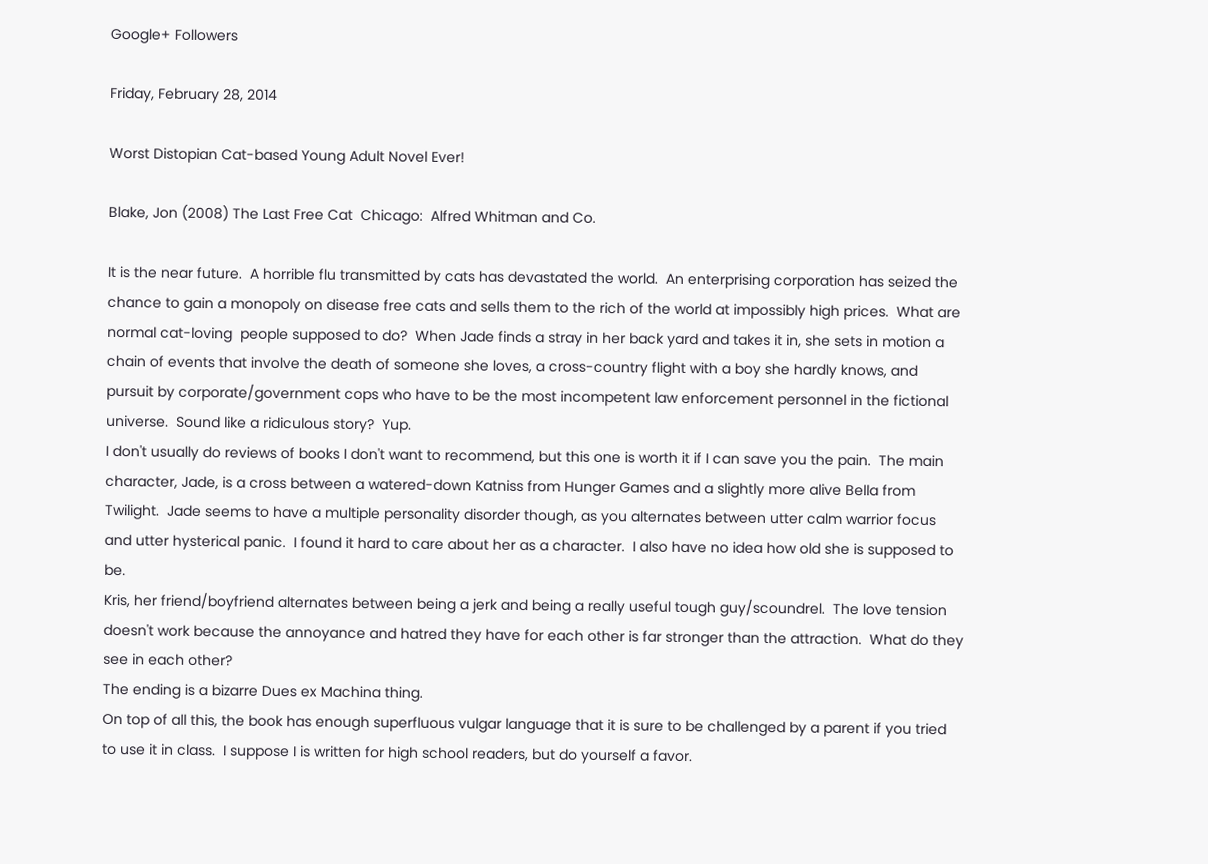Google+ Followers

Friday, February 28, 2014

Worst Distopian Cat-based Young Adult Novel Ever!

Blake, Jon (2008) The Last Free Cat  Chicago:  Alfred Whitman and Co.

It is the near future.  A horrible flu transmitted by cats has devastated the world.  An enterprising corporation has seized the chance to gain a monopoly on disease free cats and sells them to the rich of the world at impossibly high prices.  What are normal cat-loving  people supposed to do?  When Jade finds a stray in her back yard and takes it in, she sets in motion a chain of events that involve the death of someone she loves, a cross-country flight with a boy she hardly knows, and pursuit by corporate/government cops who have to be the most incompetent law enforcement personnel in the fictional universe.  Sound like a ridiculous story?  Yup.
I don't usually do reviews of books I don't want to recommend, but this one is worth it if I can save you the pain.  The main character, Jade, is a cross between a watered-down Katniss from Hunger Games and a slightly more alive Bella from Twilight.  Jade seems to have a multiple personality disorder though, as you alternates between utter calm warrior focus and utter hysterical panic.  I found it hard to care about her as a character.  I also have no idea how old she is supposed to be.
Kris, her friend/boyfriend alternates between being a jerk and being a really useful tough guy/scoundrel.  The love tension doesn't work because the annoyance and hatred they have for each other is far stronger than the attraction.  What do they see in each other?
The ending is a bizarre Dues ex Machina thing.
On top of all this, the book has enough superfluous vulgar language that it is sure to be challenged by a parent if you tried to use it in class.  I suppose I is written for high school readers, but do yourself a favor.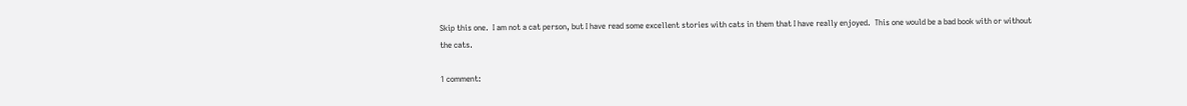Skip this one.  I am not a cat person, but I have read some excellent stories with cats in them that I have really enjoyed.  This one would be a bad book with or without the cats.

1 comment: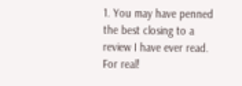1. You may have penned the best closing to a review I have ever read. For real!